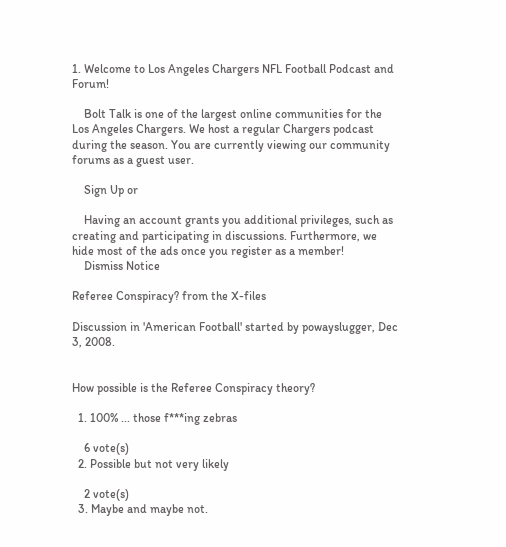1. Welcome to Los Angeles Chargers NFL Football Podcast and Forum!

    Bolt Talk is one of the largest online communities for the Los Angeles Chargers. We host a regular Chargers podcast during the season. You are currently viewing our community forums as a guest user.

    Sign Up or

    Having an account grants you additional privileges, such as creating and participating in discussions. Furthermore, we hide most of the ads once you register as a member!
    Dismiss Notice

Referee Conspiracy? from the X-files

Discussion in 'American Football' started by powayslugger, Dec 3, 2008.


How possible is the Referee Conspiracy theory?

  1. 100% ... those f***ing zebras

    6 vote(s)
  2. Possible but not very likely

    2 vote(s)
  3. Maybe and maybe not.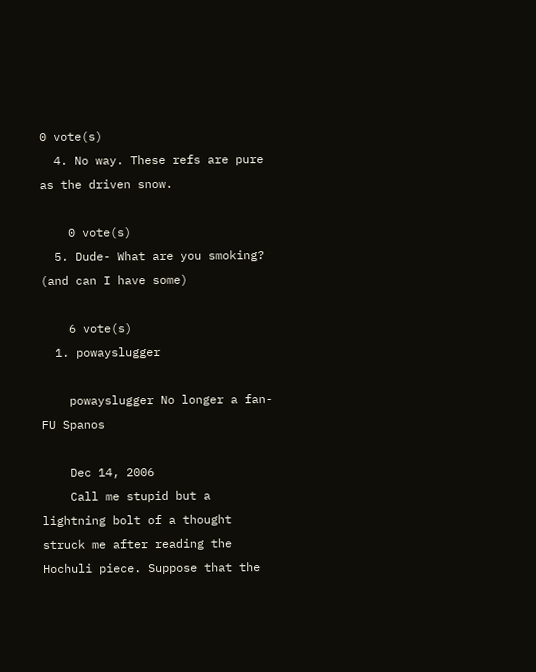0 vote(s)
  4. No way. These refs are pure as the driven snow.

    0 vote(s)
  5. Dude- What are you smoking? (and can I have some)

    6 vote(s)
  1. powayslugger

    powayslugger No longer a fan- FU Spanos

    Dec 14, 2006
    Call me stupid but a lightning bolt of a thought struck me after reading the Hochuli piece. Suppose that the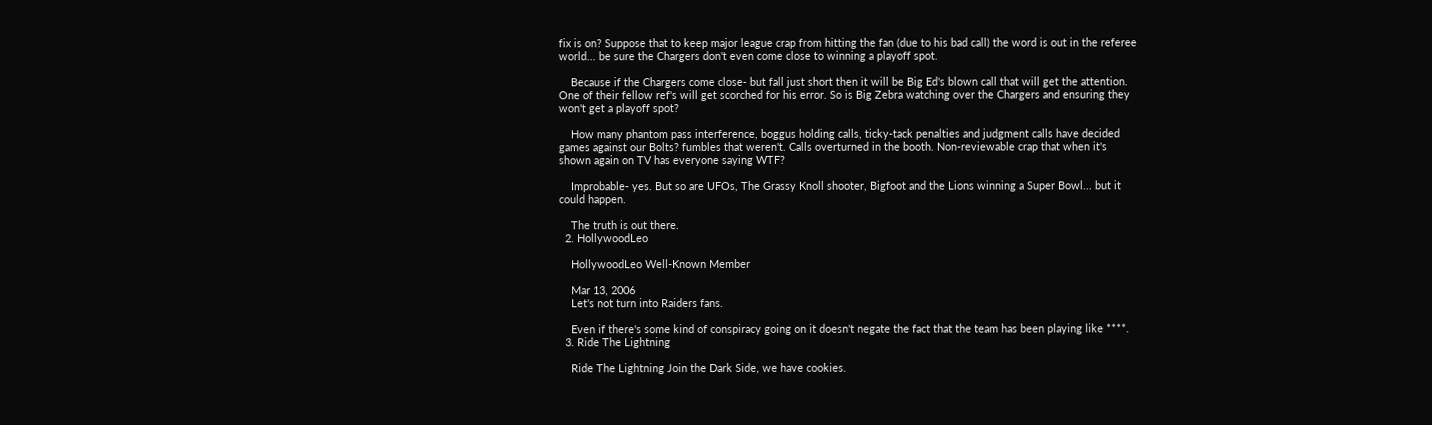fix is on? Suppose that to keep major league crap from hitting the fan (due to his bad call) the word is out in the referee world... be sure the Chargers don't even come close to winning a playoff spot.

    Because if the Chargers come close- but fall just short then it will be Big Ed's blown call that will get the attention. One of their fellow ref's will get scorched for his error. So is Big Zebra watching over the Chargers and ensuring they won't get a playoff spot?

    How many phantom pass interference, boggus holding calls, ticky-tack penalties and judgment calls have decided games against our Bolts? fumbles that weren't. Calls overturned in the booth. Non-reviewable crap that when it's shown again on TV has everyone saying WTF?

    Improbable- yes. But so are UFOs, The Grassy Knoll shooter, Bigfoot and the Lions winning a Super Bowl... but it could happen.

    The truth is out there.
  2. HollywoodLeo

    HollywoodLeo Well-Known Member

    Mar 13, 2006
    Let's not turn into Raiders fans.

    Even if there's some kind of conspiracy going on it doesn't negate the fact that the team has been playing like ****.
  3. Ride The Lightning

    Ride The Lightning Join the Dark Side, we have cookies.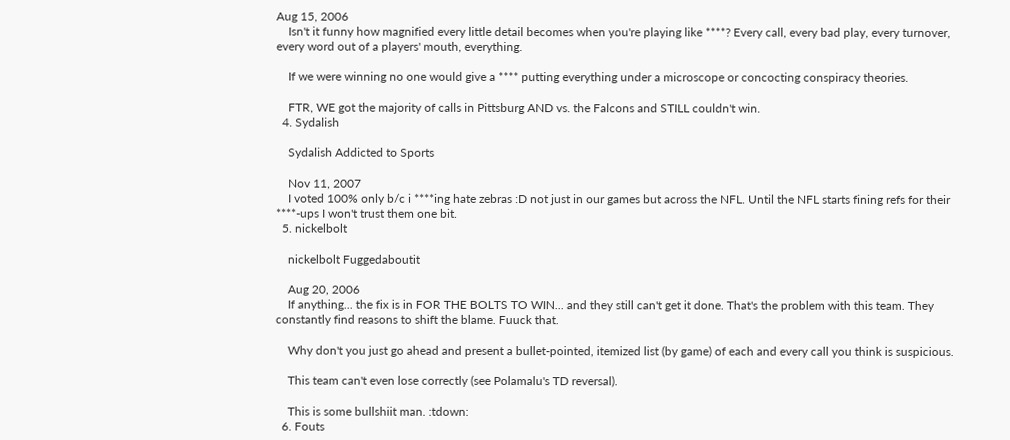Aug 15, 2006
    Isn't it funny how magnified every little detail becomes when you're playing like ****? Every call, every bad play, every turnover, every word out of a players' mouth, everything.

    If we were winning no one would give a **** putting everything under a microscope or concocting conspiracy theories.

    FTR, WE got the majority of calls in Pittsburg AND vs. the Falcons and STILL couldn't win.
  4. Sydalish

    Sydalish Addicted to Sports

    Nov 11, 2007
    I voted 100% only b/c i ****ing hate zebras :D not just in our games but across the NFL. Until the NFL starts fining refs for their ****-ups I won't trust them one bit.
  5. nickelbolt

    nickelbolt Fuggedaboutit

    Aug 20, 2006
    If anything... the fix is in FOR THE BOLTS TO WIN... and they still can't get it done. That's the problem with this team. They constantly find reasons to shift the blame. Fuuck that.

    Why don't you just go ahead and present a bullet-pointed, itemized list (by game) of each and every call you think is suspicious.

    This team can't even lose correctly (see Polamalu's TD reversal).

    This is some bullshiit man. :tdown:
  6. Fouts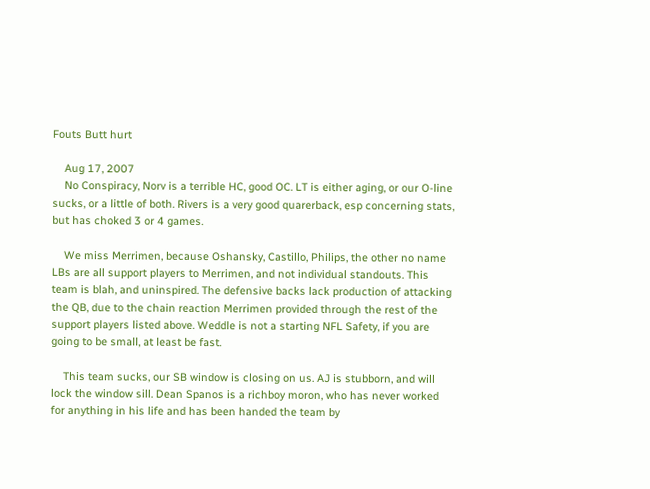Fouts Butt hurt

    Aug 17, 2007
    No Conspiracy, Norv is a terrible HC, good OC. LT is either aging, or our O-line sucks, or a little of both. Rivers is a very good quarerback, esp concerning stats, but has choked 3 or 4 games.

    We miss Merrimen, because Oshansky, Castillo, Philips, the other no name LBs are all support players to Merrimen, and not individual standouts. This team is blah, and uninspired. The defensive backs lack production of attacking the QB, due to the chain reaction Merrimen provided through the rest of the support players listed above. Weddle is not a starting NFL Safety, if you are going to be small, at least be fast.

    This team sucks, our SB window is closing on us. AJ is stubborn, and will lock the window sill. Dean Spanos is a richboy moron, who has never worked for anything in his life and has been handed the team by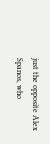just the opposite Alex Spanos, who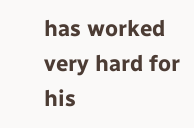has worked very hard for his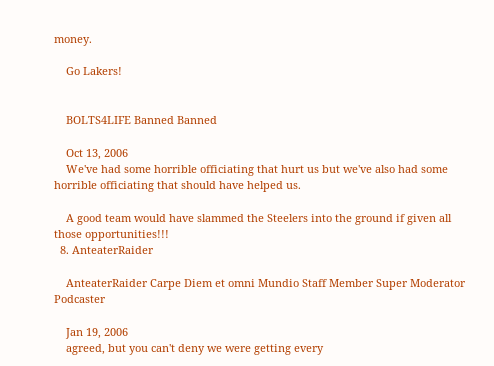money.

    Go Lakers!


    BOLTS4LIFE Banned Banned

    Oct 13, 2006
    We've had some horrible officiating that hurt us but we've also had some horrible officiating that should have helped us.

    A good team would have slammed the Steelers into the ground if given all those opportunities!!!
  8. AnteaterRaider

    AnteaterRaider Carpe Diem et omni Mundio Staff Member Super Moderator Podcaster

    Jan 19, 2006
    agreed, but you can't deny we were getting every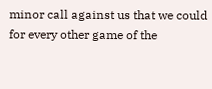minor call against us that we could for every other game of the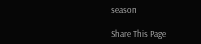season

Share This Page